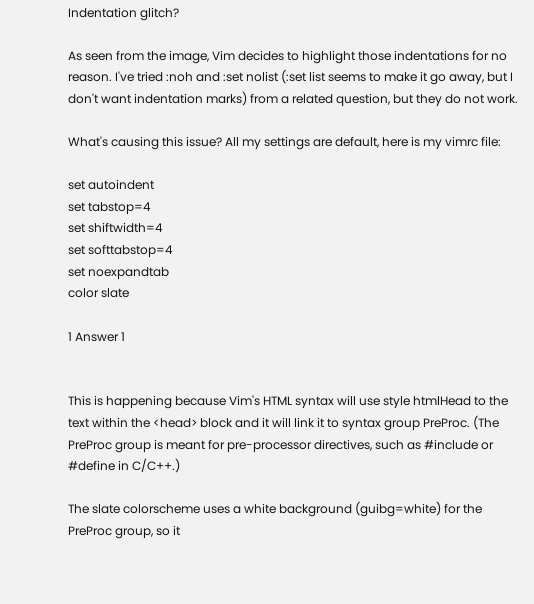Indentation glitch?

As seen from the image, Vim decides to highlight those indentations for no reason. I've tried :noh and :set nolist (:set list seems to make it go away, but I don't want indentation marks) from a related question, but they do not work.

What's causing this issue? All my settings are default, here is my vimrc file:

set autoindent
set tabstop=4
set shiftwidth=4
set softtabstop=4
set noexpandtab
color slate

1 Answer 1


This is happening because Vim's HTML syntax will use style htmlHead to the text within the <head> block and it will link it to syntax group PreProc. (The PreProc group is meant for pre-processor directives, such as #include or #define in C/C++.)

The slate colorscheme uses a white background (guibg=white) for the PreProc group, so it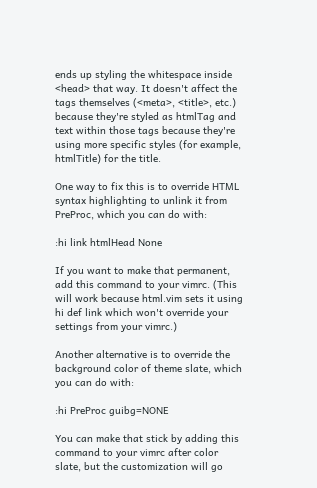ends up styling the whitespace inside <head> that way. It doesn't affect the tags themselves (<meta>, <title>, etc.) because they're styled as htmlTag and text within those tags because they're using more specific styles (for example, htmlTitle) for the title.

One way to fix this is to override HTML syntax highlighting to unlink it from PreProc, which you can do with:

:hi link htmlHead None

If you want to make that permanent, add this command to your vimrc. (This will work because html.vim sets it using hi def link which won't override your settings from your vimrc.)

Another alternative is to override the background color of theme slate, which you can do with:

:hi PreProc guibg=NONE

You can make that stick by adding this command to your vimrc after color slate, but the customization will go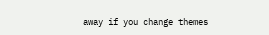away if you change themes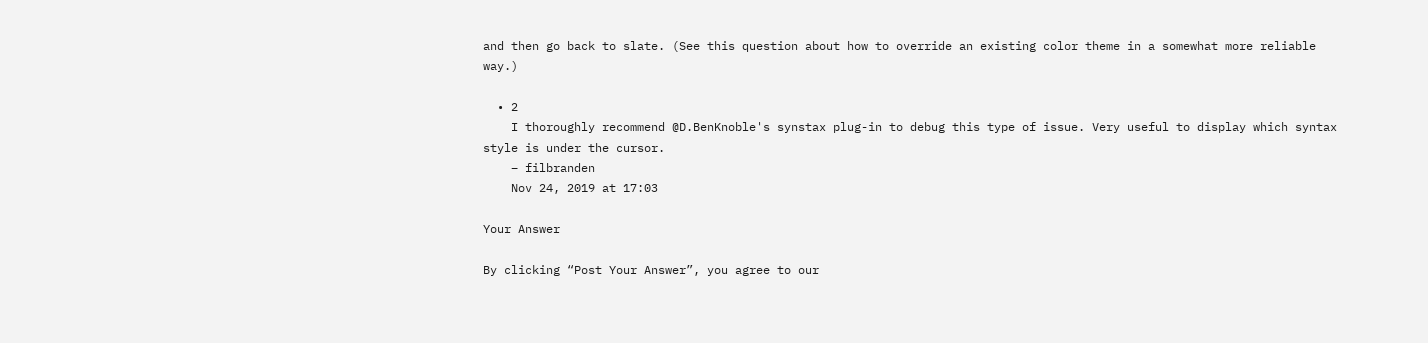and then go back to slate. (See this question about how to override an existing color theme in a somewhat more reliable way.)

  • 2
    I thoroughly recommend @D.BenKnoble's synstax plug-in to debug this type of issue. Very useful to display which syntax style is under the cursor.
    – filbranden
    Nov 24, 2019 at 17:03

Your Answer

By clicking “Post Your Answer”, you agree to our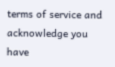terms of service and acknowledge you have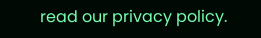read our privacy policy.